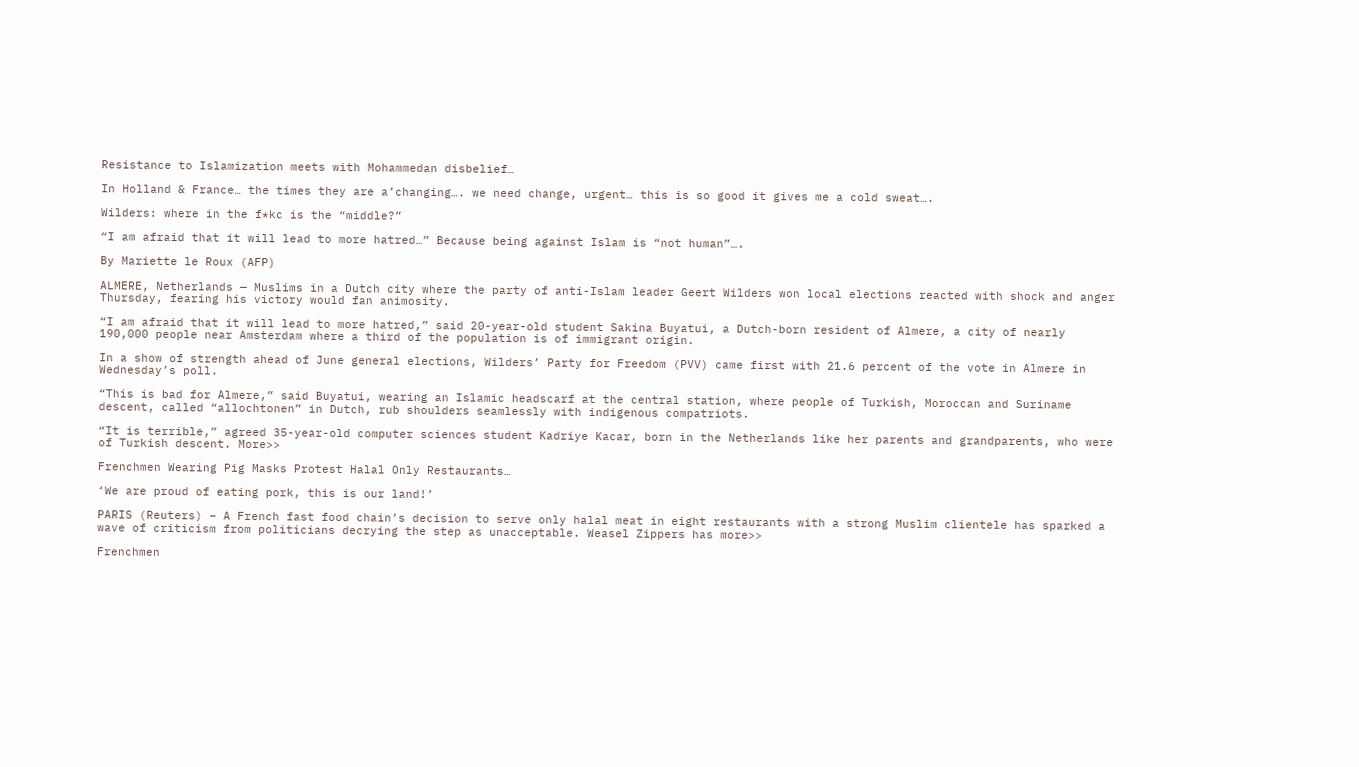Resistance to Islamization meets with Mohammedan disbelief…

In Holland & France… the times they are a’changing…. we need change, urgent… this is so good it gives me a cold sweat….

Wilders: where in the f*kc is the “middle?”

“I am afraid that it will lead to more hatred…” Because being against Islam is “not human”….

By Mariette le Roux (AFP)

ALMERE, Netherlands — Muslims in a Dutch city where the party of anti-Islam leader Geert Wilders won local elections reacted with shock and anger Thursday, fearing his victory would fan animosity.

“I am afraid that it will lead to more hatred,” said 20-year-old student Sakina Buyatui, a Dutch-born resident of Almere, a city of nearly 190,000 people near Amsterdam where a third of the population is of immigrant origin.

In a show of strength ahead of June general elections, Wilders’ Party for Freedom (PVV) came first with 21.6 percent of the vote in Almere in Wednesday’s poll.

“This is bad for Almere,” said Buyatui, wearing an Islamic headscarf at the central station, where people of Turkish, Moroccan and Suriname descent, called “allochtonen” in Dutch, rub shoulders seamlessly with indigenous compatriots.

“It is terrible,” agreed 35-year-old computer sciences student Kadriye Kacar, born in the Netherlands like her parents and grandparents, who were of Turkish descent. More>>

Frenchmen Wearing Pig Masks Protest Halal Only Restaurants…

‘We are proud of eating pork, this is our land!’

PARIS (Reuters) – A French fast food chain’s decision to serve only halal meat in eight restaurants with a strong Muslim clientele has sparked a wave of criticism from politicians decrying the step as unacceptable. Weasel Zippers has more>>

Frenchmen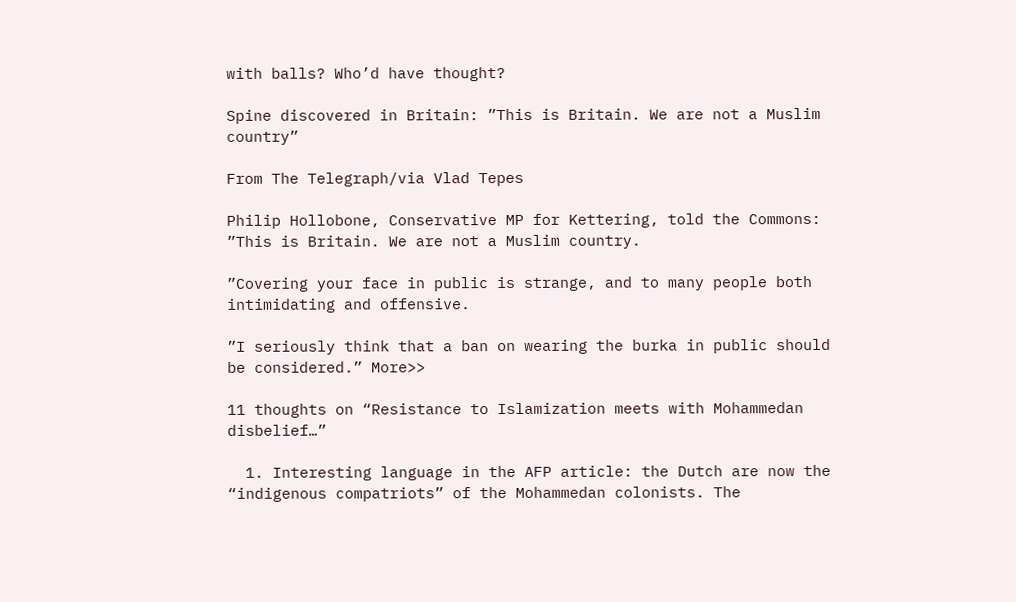with balls? Who’d have thought?

Spine discovered in Britain: ”This is Britain. We are not a Muslim country”

From The Telegraph/via Vlad Tepes

Philip Hollobone, Conservative MP for Kettering, told the Commons: ”This is Britain. We are not a Muslim country.

”Covering your face in public is strange, and to many people both intimidating and offensive.

”I seriously think that a ban on wearing the burka in public should be considered.” More>>

11 thoughts on “Resistance to Islamization meets with Mohammedan disbelief…”

  1. Interesting language in the AFP article: the Dutch are now the “indigenous compatriots” of the Mohammedan colonists. The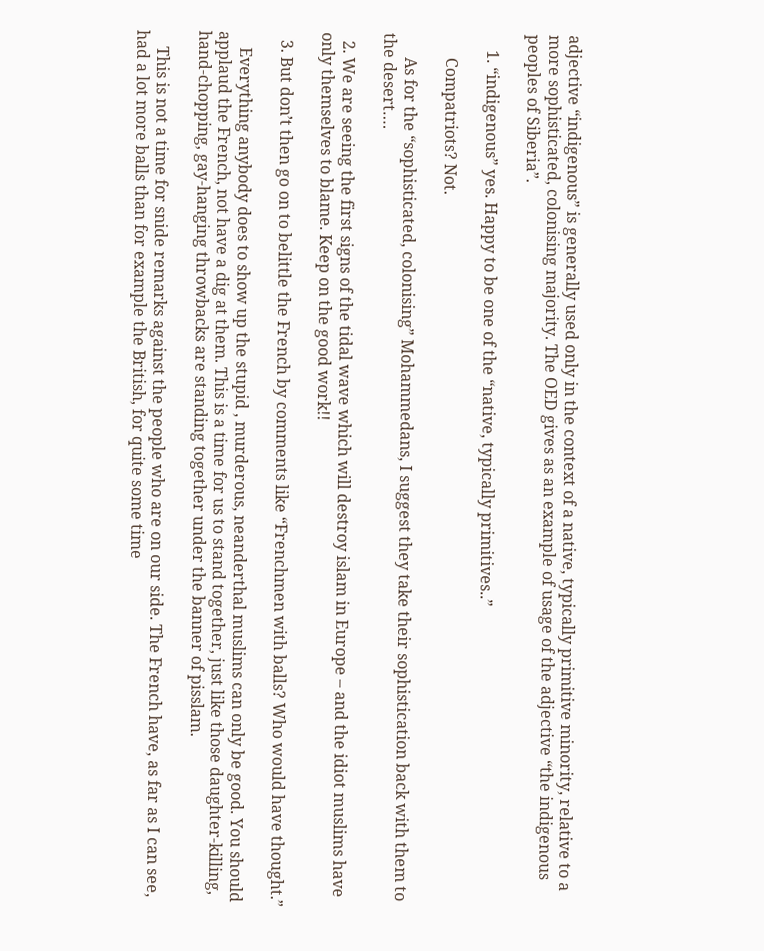adjective “indigenous” is generally used only in the context of a native, typically primitive minority, relative to a more sophisticated, colonising majority. The OED gives as an example of usage of the adjective “the indigenous peoples of Siberia”.

    1. “indigenous” yes. Happy to be one of the “native, typically primitives..”

      Compatriots? Not.

      As for the “sophisticated, colonising” Mohammedans, I suggest they take their sophistication back with them to the desert….

  2. We are seeing the first signs of the tidal wave which will destroy islam in Europe – and the idiot muslims have only themselves to blame. Keep on the good work!!

  3. But don’t then go on to belittle the French by comments like “Frenchmen with balls? Who would have thought.”

    Everything anybody does to show up the stupid , murderous, neanderthal muslims can only be good. You should applaud the French, not have a dig at them. This is a time for us to stand together, just like those daughter-killing, hand-chopping, gay-hanging throwbacks are standing together under the banner of pisslam.

    This is not a time for snide remarks against the people who are on our side. The French have, as far as I can see, had a lot more balls than for example the British, for quite some time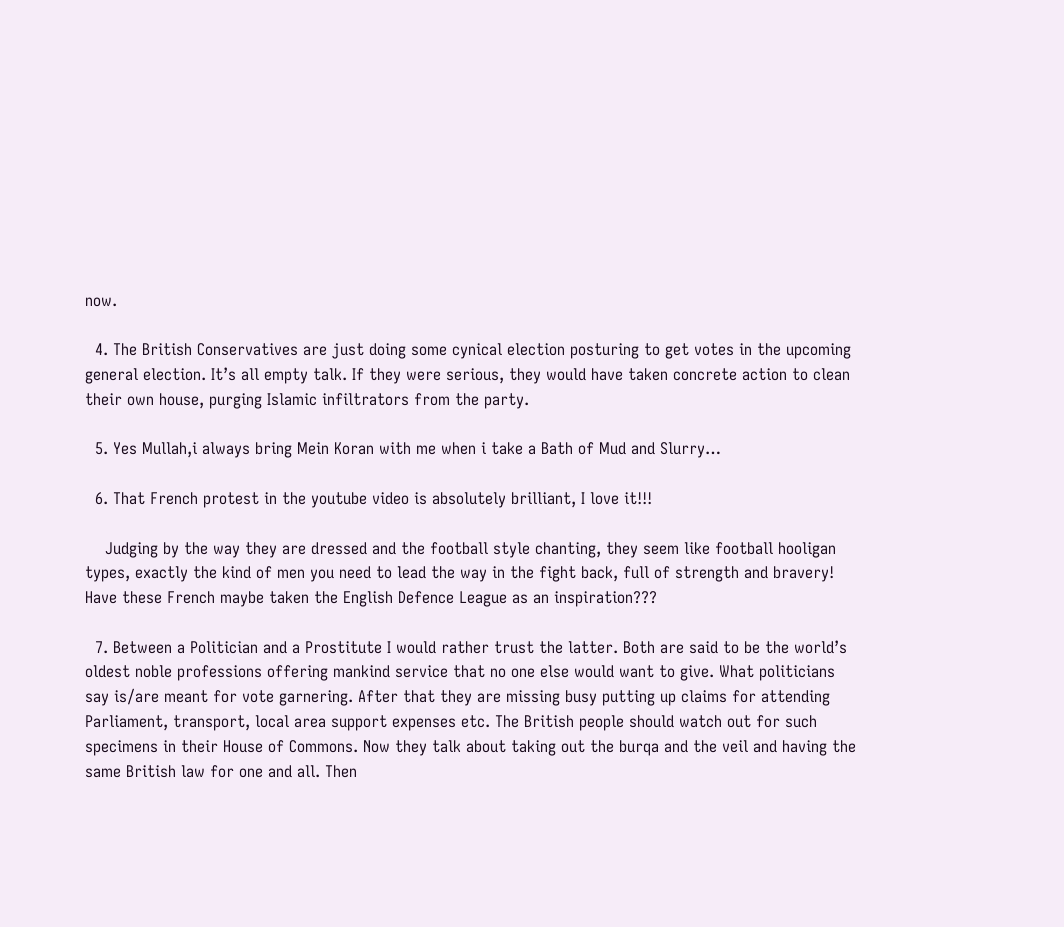now.

  4. The British Conservatives are just doing some cynical election posturing to get votes in the upcoming general election. It’s all empty talk. If they were serious, they would have taken concrete action to clean their own house, purging Islamic infiltrators from the party.

  5. Yes Mullah,i always bring Mein Koran with me when i take a Bath of Mud and Slurry…

  6. That French protest in the youtube video is absolutely brilliant, I love it!!!

    Judging by the way they are dressed and the football style chanting, they seem like football hooligan types, exactly the kind of men you need to lead the way in the fight back, full of strength and bravery! Have these French maybe taken the English Defence League as an inspiration???

  7. Between a Politician and a Prostitute I would rather trust the latter. Both are said to be the world’s oldest noble professions offering mankind service that no one else would want to give. What politicians say is/are meant for vote garnering. After that they are missing busy putting up claims for attending Parliament, transport, local area support expenses etc. The British people should watch out for such specimens in their House of Commons. Now they talk about taking out the burqa and the veil and having the same British law for one and all. Then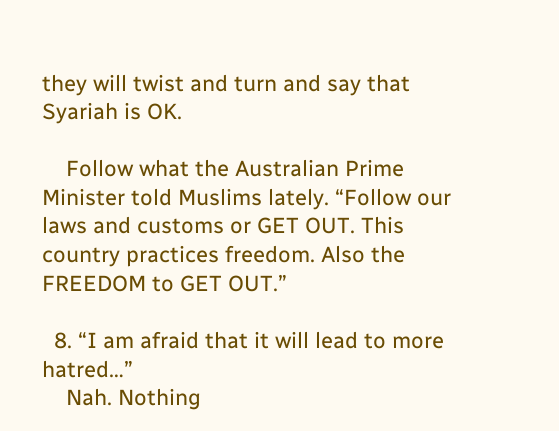they will twist and turn and say that Syariah is OK.

    Follow what the Australian Prime Minister told Muslims lately. “Follow our laws and customs or GET OUT. This country practices freedom. Also the FREEDOM to GET OUT.”

  8. “I am afraid that it will lead to more hatred…”
    Nah. Nothing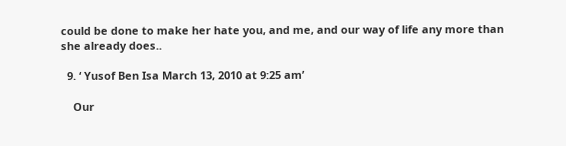could be done to make her hate you, and me, and our way of life any more than she already does..

  9. ‘ Yusof Ben Isa March 13, 2010 at 9:25 am’

    Our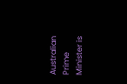Australian Prime Minister is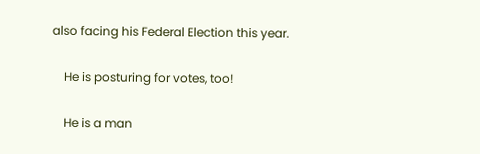also facing his Federal Election this year.

    He is posturing for votes, too!

    He is a man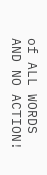of ALL WORDS AND NO ACTION!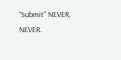“Submit” NEVER, NEVER.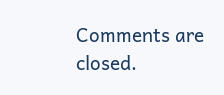Comments are closed.